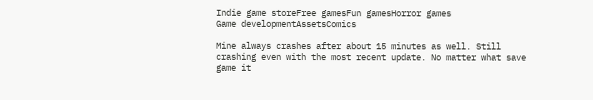Indie game storeFree gamesFun gamesHorror games
Game developmentAssetsComics

Mine always crashes after about 15 minutes as well. Still crashing even with the most recent update. No matter what save game it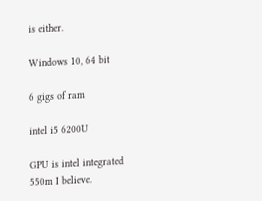is either.

Windows 10, 64 bit

6 gigs of ram

intel i5 6200U

GPU is intel integrated 550m I believe.